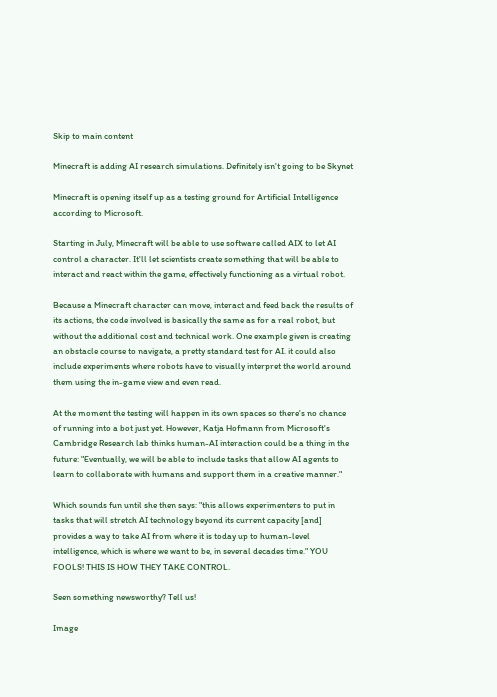Skip to main content

Minecraft is adding AI research simulations. Definitely isn't going to be Skynet

Minecraft is opening itself up as a testing ground for Artificial Intelligence according to Microsoft.

Starting in July, Minecraft will be able to use software called AIX to let AI control a character. It'll let scientists create something that will be able to interact and react within the game, effectively functioning as a virtual robot.

Because a Minecraft character can move, interact and feed back the results of its actions, the code involved is basically the same as for a real robot, but without the additional cost and technical work. One example given is creating an obstacle course to navigate, a pretty standard test for AI. it could also include experiments where robots have to visually interpret the world around them using the in-game view and even read.

At the moment the testing will happen in its own spaces so there's no chance of running into a bot just yet. However, Katja Hofmann from Microsoft's Cambridge Research lab thinks human-AI interaction could be a thing in the future: "Eventually, we will be able to include tasks that allow AI agents to learn to collaborate with humans and support them in a creative manner."

Which sounds fun until she then says: "this allows experimenters to put in tasks that will stretch AI technology beyond its current capacity [and] provides a way to take AI from where it is today up to human-level intelligence, which is where we want to be, in several decades time." YOU FOOLS! THIS IS HOW THEY TAKE CONTROL.

Seen something newsworthy? Tell us!

Image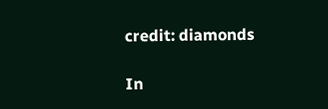credit: diamonds

In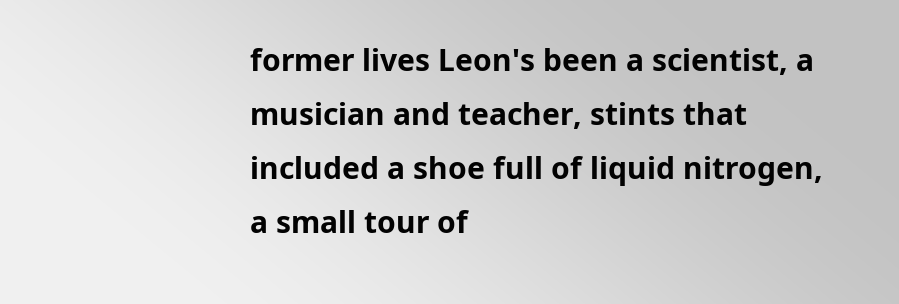former lives Leon's been a scientist, a musician and teacher, stints that included a shoe full of liquid nitrogen, a small tour of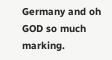Germany and oh GOD so much marking.